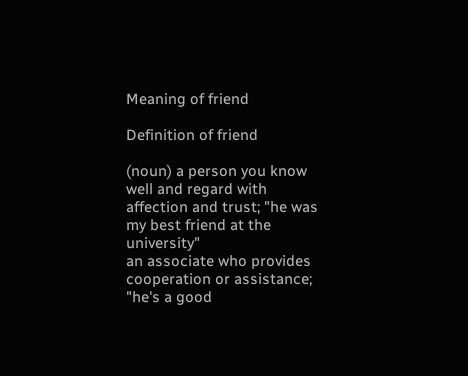Meaning of friend

Definition of friend

(noun) a person you know well and regard with affection and trust; "he was my best friend at the university"
an associate who provides cooperation or assistance; "he's a good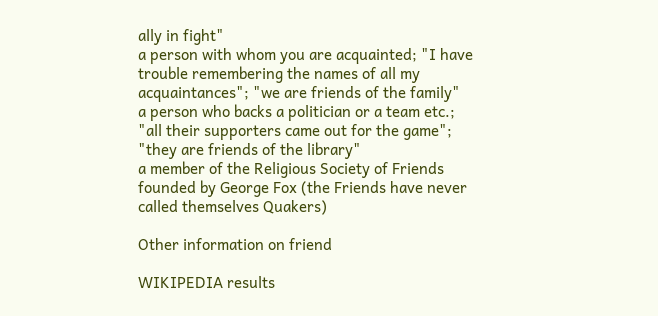ally in fight"
a person with whom you are acquainted; "I have trouble remembering the names of all my acquaintances"; "we are friends of the family"
a person who backs a politician or a team etc.; "all their supporters came out for the game"; "they are friends of the library"
a member of the Religious Society of Friends founded by George Fox (the Friends have never called themselves Quakers)

Other information on friend

WIKIPEDIA results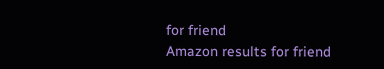for friend
Amazon results for friend